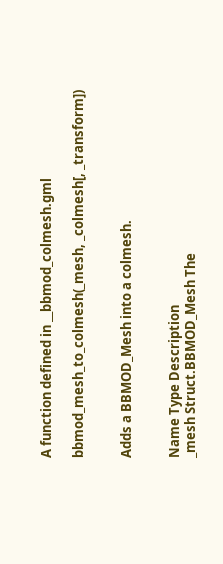A function defined in __bbmod_colmesh.gml

bbmod_mesh_to_colmesh(_mesh, _colmesh[, _transform])


Adds a BBMOD_Mesh into a colmesh.


Name Type Description
_mesh Struct.BBMOD_Mesh The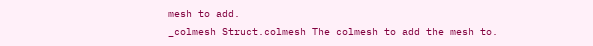mesh to add.
_colmesh Struct.colmesh The colmesh to add the mesh to.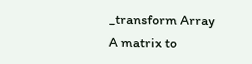_transform Array A matrix to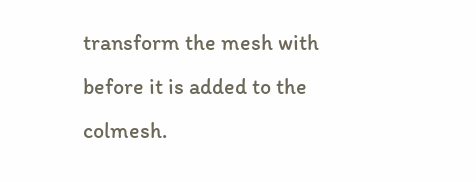transform the mesh with before it is added to the colmesh.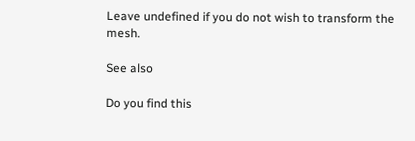Leave undefined if you do not wish to transform the mesh.

See also

Do you find this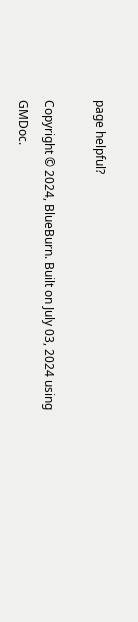page helpful?

Copyright © 2024, BlueBurn. Built on July 03, 2024 using GMDoc.